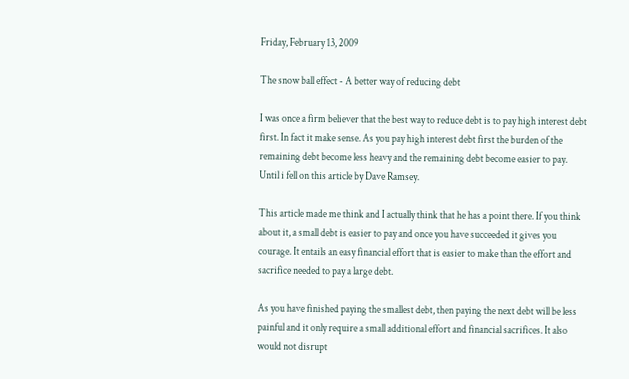Friday, February 13, 2009

The snow ball effect - A better way of reducing debt

I was once a firm believer that the best way to reduce debt is to pay high interest debt first. In fact it make sense. As you pay high interest debt first the burden of the remaining debt become less heavy and the remaining debt become easier to pay. Until i fell on this article by Dave Ramsey.

This article made me think and I actually think that he has a point there. If you think about it, a small debt is easier to pay and once you have succeeded it gives you courage. It entails an easy financial effort that is easier to make than the effort and sacrifice needed to pay a large debt.

As you have finished paying the smallest debt, then paying the next debt will be less painful and it only require a small additional effort and financial sacrifices. It also would not disrupt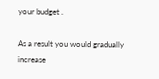your budget .

As a result you would gradually increase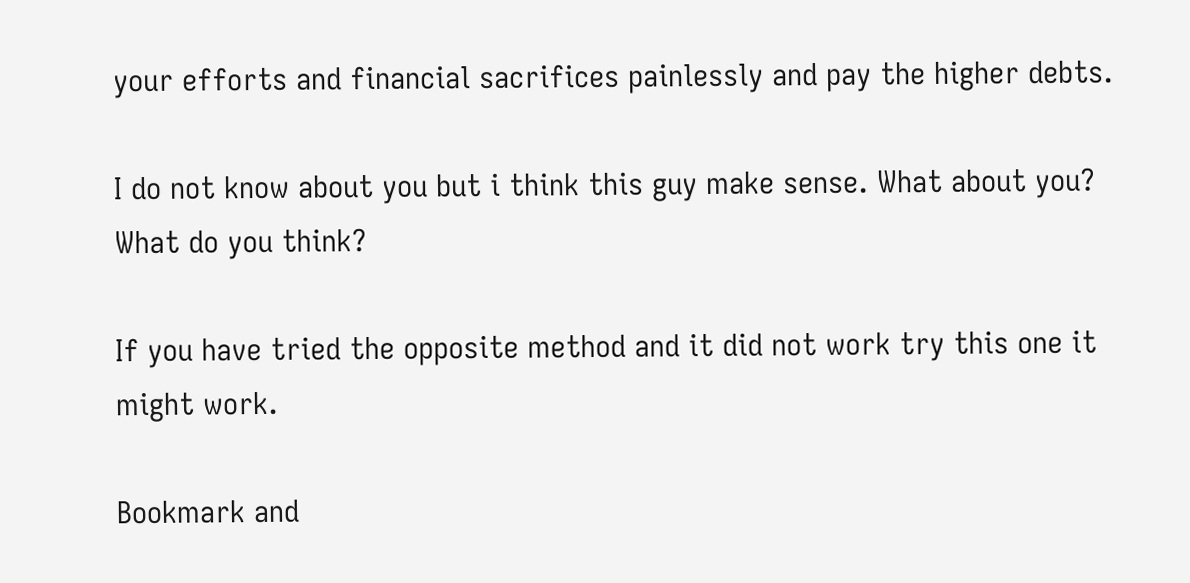your efforts and financial sacrifices painlessly and pay the higher debts.

I do not know about you but i think this guy make sense. What about you? What do you think?

If you have tried the opposite method and it did not work try this one it might work.

Bookmark and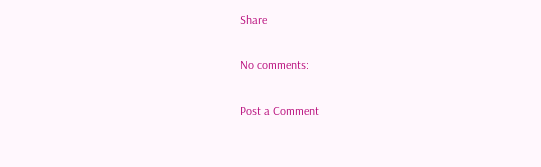Share

No comments:

Post a Comment